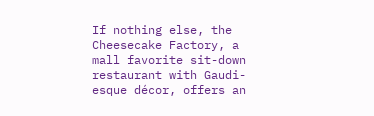If nothing else, the Cheesecake Factory, a mall favorite sit-down restaurant with Gaudi-esque décor, offers an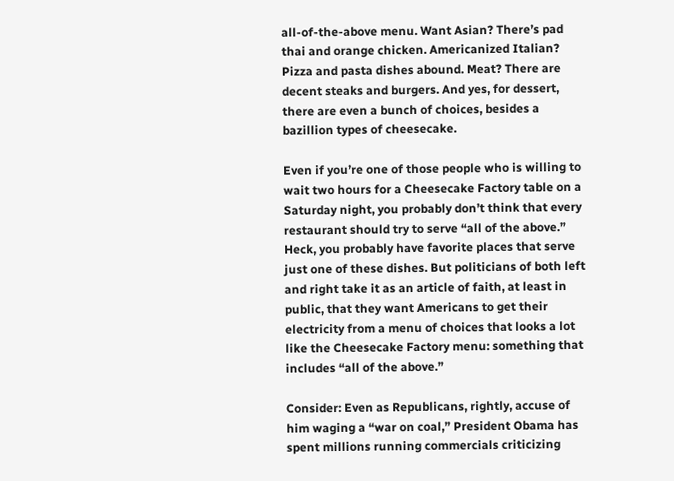all-of-the-above menu. Want Asian? There’s pad thai and orange chicken. Americanized Italian? Pizza and pasta dishes abound. Meat? There are decent steaks and burgers. And yes, for dessert, there are even a bunch of choices, besides a bazillion types of cheesecake.

Even if you’re one of those people who is willing to wait two hours for a Cheesecake Factory table on a Saturday night, you probably don’t think that every restaurant should try to serve “all of the above.” Heck, you probably have favorite places that serve just one of these dishes. But politicians of both left and right take it as an article of faith, at least in public, that they want Americans to get their electricity from a menu of choices that looks a lot like the Cheesecake Factory menu: something that includes “all of the above.”

Consider: Even as Republicans, rightly, accuse of him waging a “war on coal,” President Obama has spent millions running commercials criticizing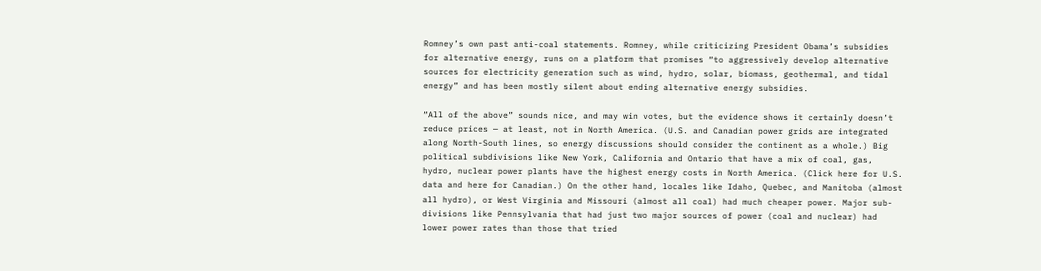Romney’s own past anti-coal statements. Romney, while criticizing President Obama’s subsidies for alternative energy, runs on a platform that promises “to aggressively develop alternative sources for electricity generation such as wind, hydro, solar, biomass, geothermal, and tidal energy” and has been mostly silent about ending alternative energy subsidies.

“All of the above” sounds nice, and may win votes, but the evidence shows it certainly doesn’t reduce prices — at least, not in North America. (U.S. and Canadian power grids are integrated along North-South lines, so energy discussions should consider the continent as a whole.) Big political subdivisions like New York, California and Ontario that have a mix of coal, gas, hydro, nuclear power plants have the highest energy costs in North America. (Click here for U.S. data and here for Canadian.) On the other hand, locales like Idaho, Quebec, and Manitoba (almost all hydro), or West Virginia and Missouri (almost all coal) had much cheaper power. Major sub-divisions like Pennsylvania that had just two major sources of power (coal and nuclear) had lower power rates than those that tried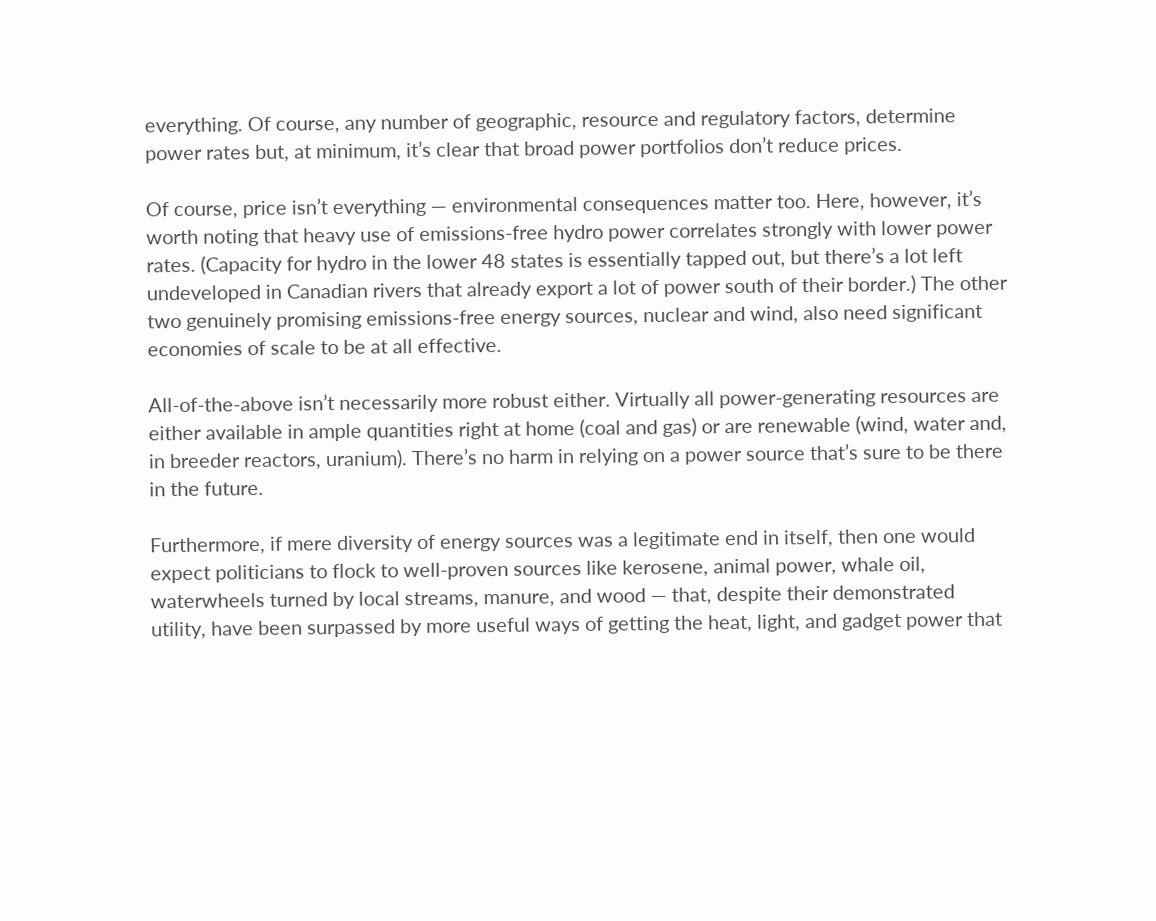everything. Of course, any number of geographic, resource and regulatory factors, determine power rates but, at minimum, it’s clear that broad power portfolios don’t reduce prices.

Of course, price isn’t everything — environmental consequences matter too. Here, however, it’s worth noting that heavy use of emissions-free hydro power correlates strongly with lower power rates. (Capacity for hydro in the lower 48 states is essentially tapped out, but there’s a lot left undeveloped in Canadian rivers that already export a lot of power south of their border.) The other two genuinely promising emissions-free energy sources, nuclear and wind, also need significant economies of scale to be at all effective.

All-of-the-above isn’t necessarily more robust either. Virtually all power-generating resources are either available in ample quantities right at home (coal and gas) or are renewable (wind, water and, in breeder reactors, uranium). There’s no harm in relying on a power source that’s sure to be there in the future.

Furthermore, if mere diversity of energy sources was a legitimate end in itself, then one would expect politicians to flock to well-proven sources like kerosene, animal power, whale oil, waterwheels turned by local streams, manure, and wood — that, despite their demonstrated utility, have been surpassed by more useful ways of getting the heat, light, and gadget power that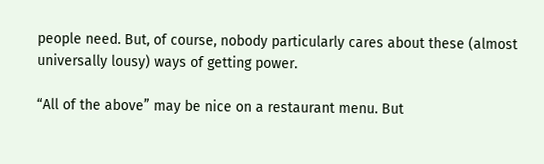people need. But, of course, nobody particularly cares about these (almost universally lousy) ways of getting power.

“All of the above” may be nice on a restaurant menu. But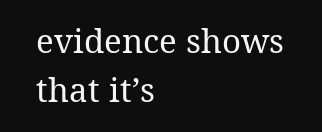evidence shows that it’s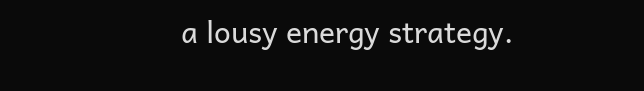a lousy energy strategy.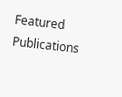Featured Publications